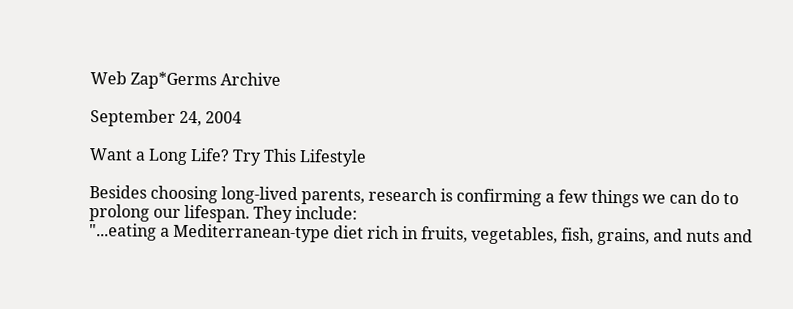Web Zap*Germs Archive

September 24, 2004

Want a Long Life? Try This Lifestyle

Besides choosing long-lived parents, research is confirming a few things we can do to prolong our lifespan. They include:
"...eating a Mediterranean-type diet rich in fruits, vegetables, fish, grains, and nuts and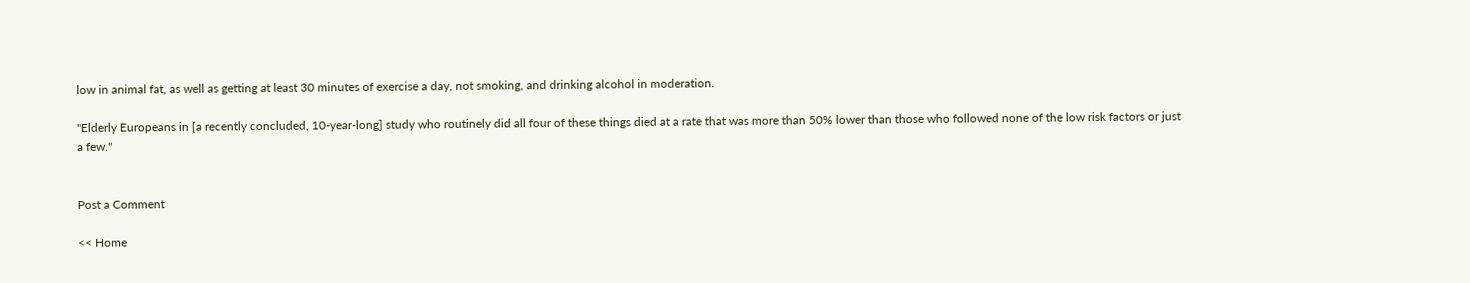low in animal fat, as well as getting at least 30 minutes of exercise a day, not smoking, and drinking alcohol in moderation.

"Elderly Europeans in [a recently concluded, 10-year-long] study who routinely did all four of these things died at a rate that was more than 50% lower than those who followed none of the low risk factors or just a few."


Post a Comment

<< Home